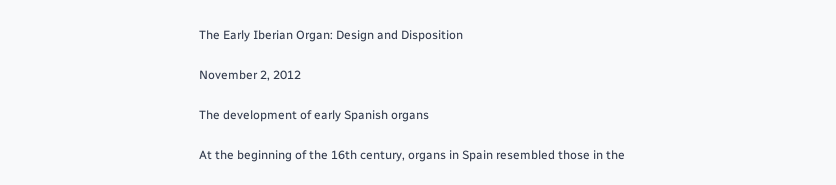The Early Iberian Organ: Design and Disposition

November 2, 2012

The development of early Spanish organs

At the beginning of the 16th century, organs in Spain resembled those in the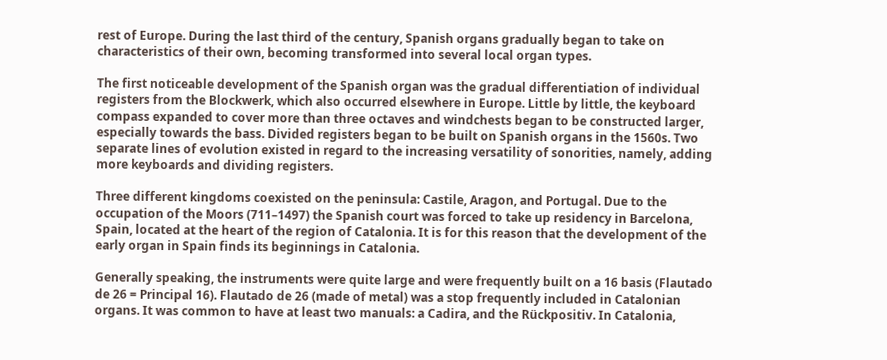rest of Europe. During the last third of the century, Spanish organs gradually began to take on characteristics of their own, becoming transformed into several local organ types.

The first noticeable development of the Spanish organ was the gradual differentiation of individual registers from the Blockwerk, which also occurred elsewhere in Europe. Little by little, the keyboard compass expanded to cover more than three octaves and windchests began to be constructed larger, especially towards the bass. Divided registers began to be built on Spanish organs in the 1560s. Two separate lines of evolution existed in regard to the increasing versatility of sonorities, namely, adding more keyboards and dividing registers.

Three different kingdoms coexisted on the peninsula: Castile, Aragon, and Portugal. Due to the occupation of the Moors (711–1497) the Spanish court was forced to take up residency in Barcelona, Spain, located at the heart of the region of Catalonia. It is for this reason that the development of the early organ in Spain finds its beginnings in Catalonia.

Generally speaking, the instruments were quite large and were frequently built on a 16 basis (Flautado de 26 = Principal 16). Flautado de 26 (made of metal) was a stop frequently included in Catalonian organs. It was common to have at least two manuals: a Cadira, and the Rückpositiv. In Catalonia,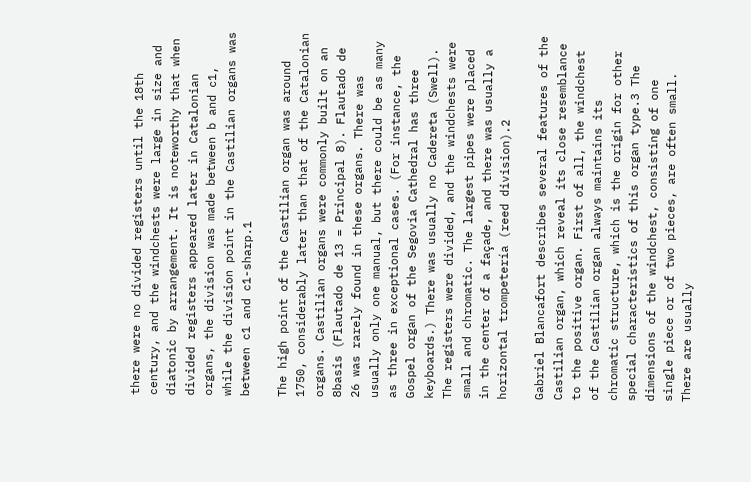there were no divided registers until the 18th century, and the windchests were large in size and diatonic by arrangement. It is noteworthy that when divided registers appeared later in Catalonian organs, the division was made between b and c1, while the division point in the Castilian organs was between c1 and c1-sharp.1

The high point of the Castilian organ was around 1750, considerably later than that of the Catalonian organs. Castilian organs were commonly built on an 8basis (Flautado de 13 = Principal 8). Flautado de 26 was rarely found in these organs. There was usually only one manual, but there could be as many as three in exceptional cases. (For instance, the Gospel organ of the Segovia Cathedral has three keyboards.) There was usually no Cadereta (Swell). The registers were divided, and the windchests were small and chromatic. The largest pipes were placed in the center of a façade, and there was usually a horizontal trompetería (reed division).2

Gabriel Blancafort describes several features of the Castilian organ, which reveal its close resemblance to the positive organ. First of all, the windchest of the Castilian organ always maintains its chromatic structure, which is the origin for other special characteristics of this organ type.3 The dimensions of the windchest, consisting of one single piece or of two pieces, are often small. There are usually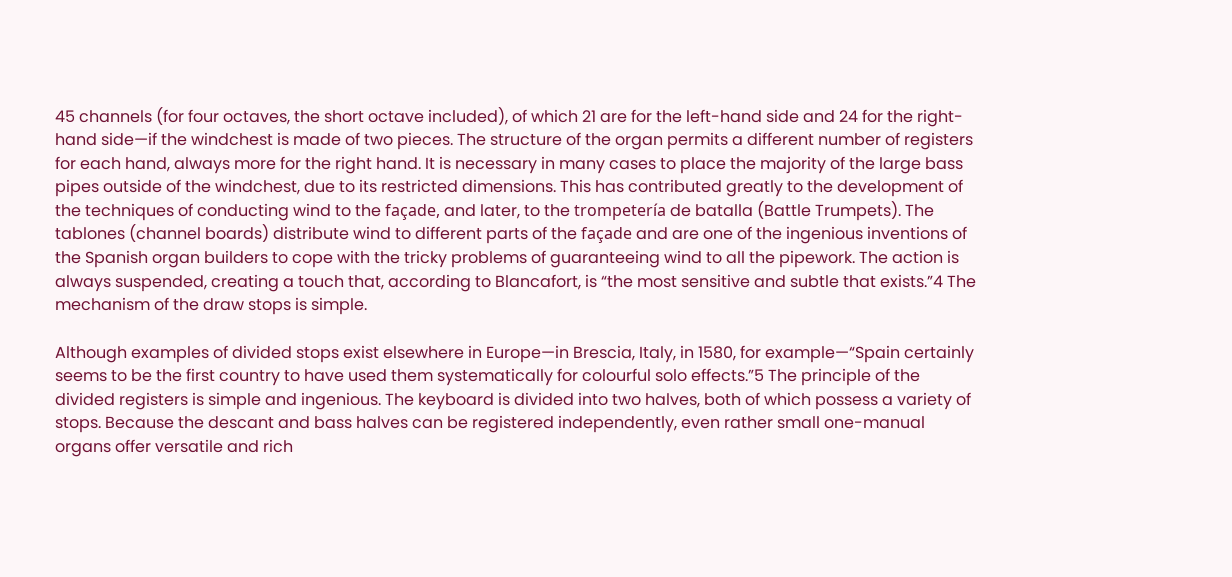45 channels (for four octaves, the short octave included), of which 21 are for the left-hand side and 24 for the right-hand side—if the windchest is made of two pieces. The structure of the organ permits a different number of registers for each hand, always more for the right hand. It is necessary in many cases to place the majority of the large bass pipes outside of the windchest, due to its restricted dimensions. This has contributed greatly to the development of the techniques of conducting wind to the façade, and later, to the trompetería de batalla (Battle Trumpets). The tablones (channel boards) distribute wind to different parts of the façade and are one of the ingenious inventions of the Spanish organ builders to cope with the tricky problems of guaranteeing wind to all the pipework. The action is always suspended, creating a touch that, according to Blancafort, is “the most sensitive and subtle that exists.”4 The mechanism of the draw stops is simple.

Although examples of divided stops exist elsewhere in Europe—in Brescia, Italy, in 1580, for example—“Spain certainly seems to be the first country to have used them systematically for colourful solo effects.”5 The principle of the divided registers is simple and ingenious. The keyboard is divided into two halves, both of which possess a variety of stops. Because the descant and bass halves can be registered independently, even rather small one-manual organs offer versatile and rich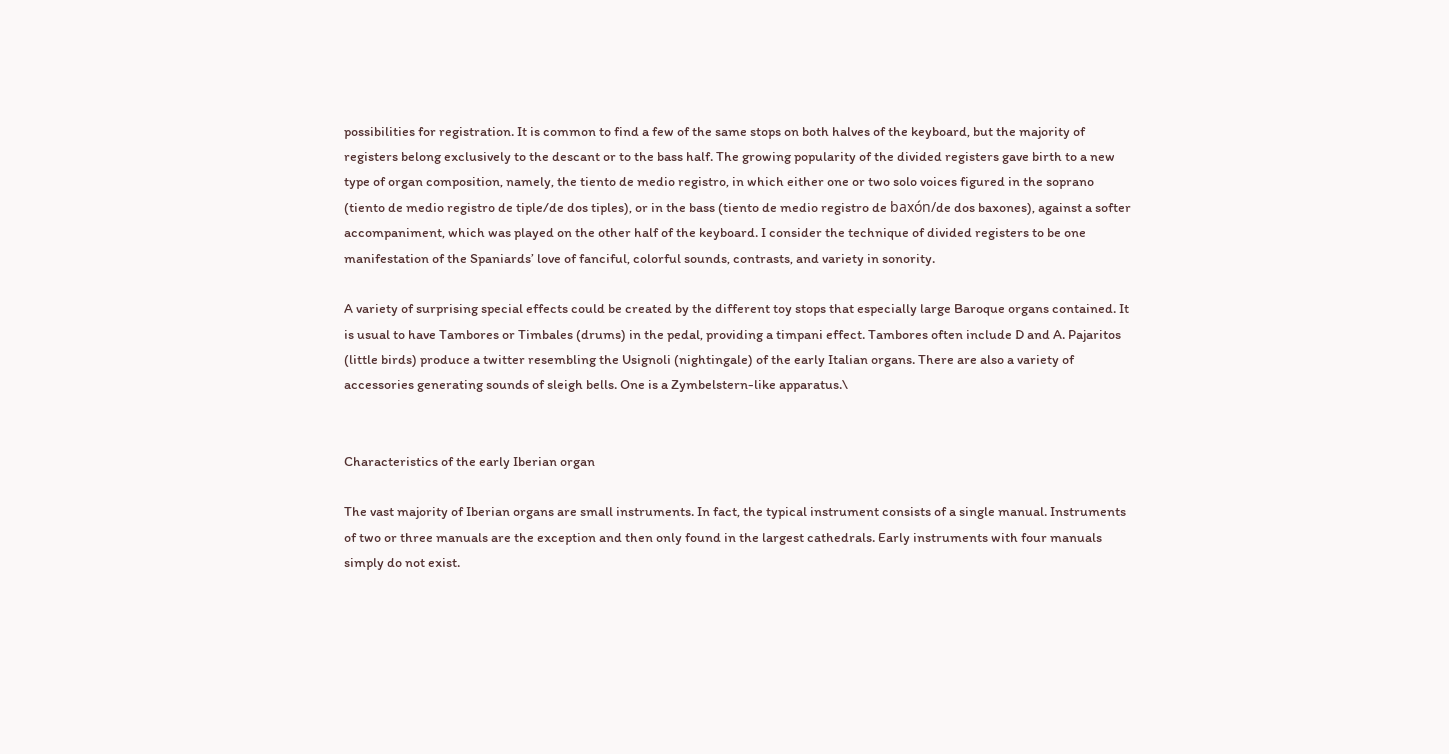possibilities for registration. It is common to find a few of the same stops on both halves of the keyboard, but the majority of registers belong exclusively to the descant or to the bass half. The growing popularity of the divided registers gave birth to a new type of organ composition, namely, the tiento de medio registro, in which either one or two solo voices figured in the soprano (tiento de medio registro de tiple/de dos tiples), or in the bass (tiento de medio registro de baxón/de dos baxones), against a softer accompaniment, which was played on the other half of the keyboard. I consider the technique of divided registers to be one manifestation of the Spaniards’ love of fanciful, colorful sounds, contrasts, and variety in sonority.

A variety of surprising special effects could be created by the different toy stops that especially large Baroque organs contained. It is usual to have Tambores or Timbales (drums) in the pedal, providing a timpani effect. Tambores often include D and A. Pajaritos (little birds) produce a twitter resembling the Usignoli (nightingale) of the early Italian organs. There are also a variety of accessories generating sounds of sleigh bells. One is a Zymbelstern-like apparatus.\


Characteristics of the early Iberian organ

The vast majority of Iberian organs are small instruments. In fact, the typical instrument consists of a single manual. Instruments of two or three manuals are the exception and then only found in the largest cathedrals. Early instruments with four manuals simply do not exist.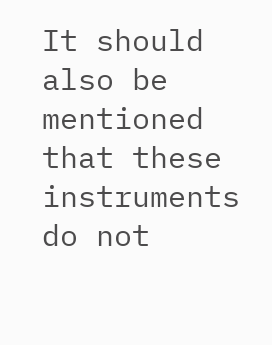It should also be mentioned that these instruments do not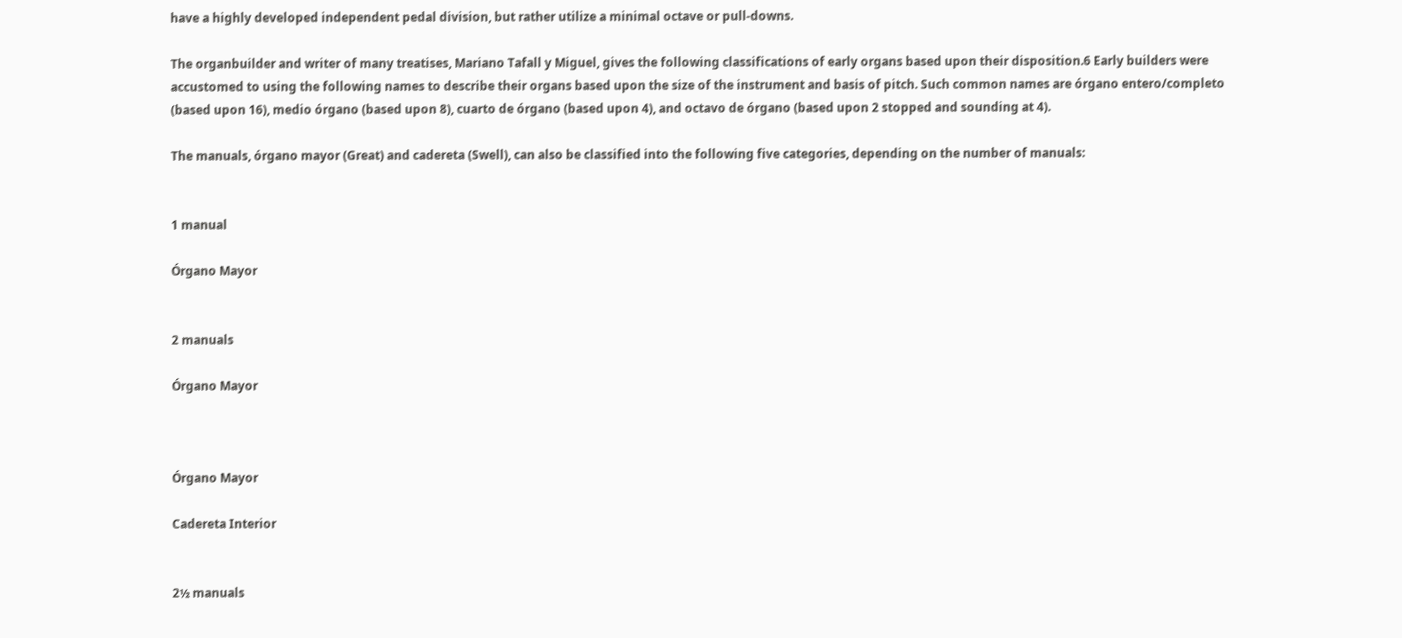have a highly developed independent pedal division, but rather utilize a minimal octave or pull-downs.

The organbuilder and writer of many treatises, Mariano Tafall y Miguel, gives the following classifications of early organs based upon their disposition.6 Early builders were accustomed to using the following names to describe their organs based upon the size of the instrument and basis of pitch. Such common names are órgano entero/completo (based upon 16), medio órgano (based upon 8), cuarto de órgano (based upon 4), and octavo de órgano (based upon 2 stopped and sounding at 4).

The manuals, órgano mayor (Great) and cadereta (Swell), can also be classified into the following five categories, depending on the number of manuals:


1 manual

Órgano Mayor


2 manuals

Órgano Mayor



Órgano Mayor

Cadereta Interior


2½ manuals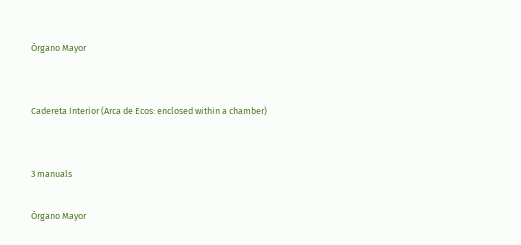Órgano Mayor


Cadereta Interior (Arca de Ecos: enclosed within a chamber)


3 manuals

Órgano Mayor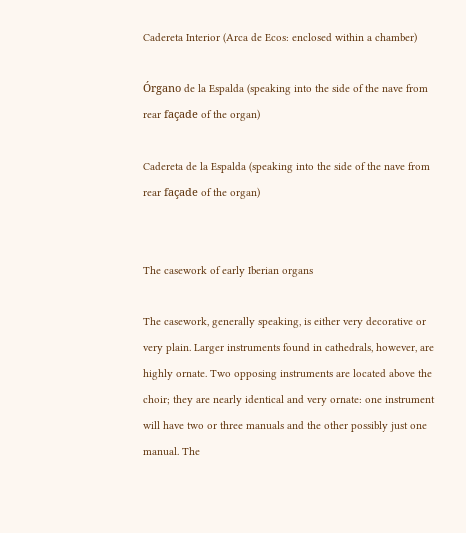Cadereta Interior (Arca de Ecos: enclosed within a chamber)

Órgano de la Espalda (speaking into the side of the nave from rear façade of the organ)

Cadereta de la Espalda (speaking into the side of the nave from rear façade of the organ)


The casework of early Iberian organs

The casework, generally speaking, is either very decorative or very plain. Larger instruments found in cathedrals, however, are highly ornate. Two opposing instruments are located above the choir; they are nearly identical and very ornate: one instrument will have two or three manuals and the other possibly just one manual. The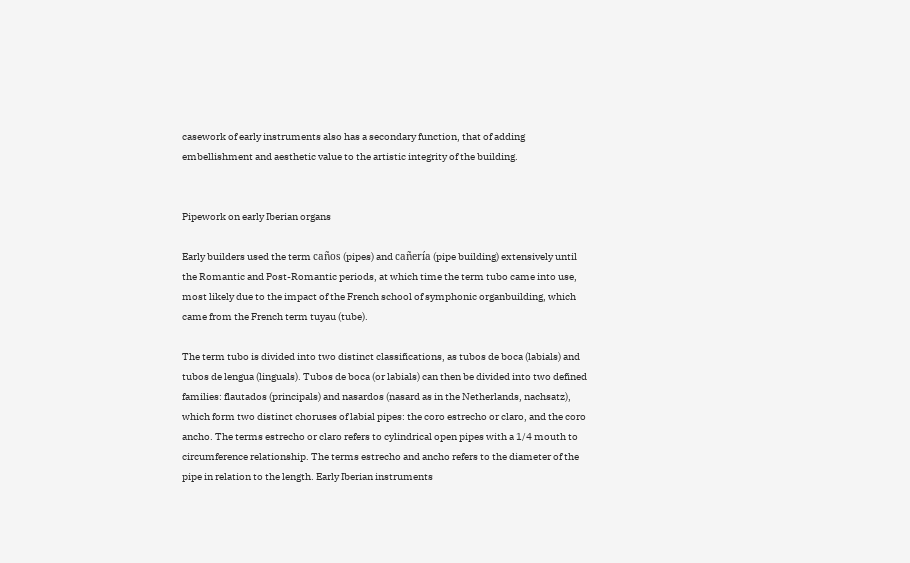casework of early instruments also has a secondary function, that of adding embellishment and aesthetic value to the artistic integrity of the building.


Pipework on early Iberian organs

Early builders used the term caños (pipes) and cañería (pipe building) extensively until the Romantic and Post-Romantic periods, at which time the term tubo came into use, most likely due to the impact of the French school of symphonic organbuilding, which came from the French term tuyau (tube).

The term tubo is divided into two distinct classifications, as tubos de boca (labials) and tubos de lengua (linguals). Tubos de boca (or labials) can then be divided into two defined families: flautados (principals) and nasardos (nasard as in the Netherlands, nachsatz), which form two distinct choruses of labial pipes: the coro estrecho or claro, and the coro ancho. The terms estrecho or claro refers to cylindrical open pipes with a 1/4 mouth to circumference relationship. The terms estrecho and ancho refers to the diameter of the pipe in relation to the length. Early Iberian instruments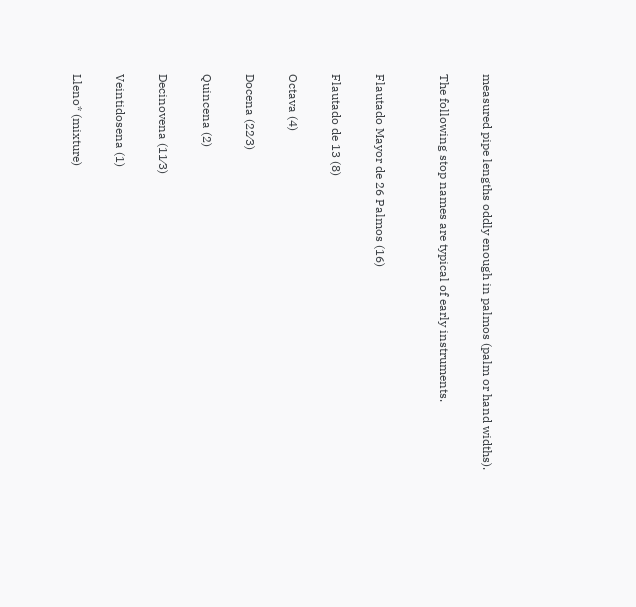measured pipe lengths oddly enough in palmos (palm or hand widths).

The following stop names are typical of early instruments.


Flautado Mayor de 26 Palmos (16)

Flautado de 13 (8)

Octava (4)

Docena (22⁄3)

Quincena (2)

Decinovena (11⁄3)

Veintidosena (1)

Lleno* (mixture)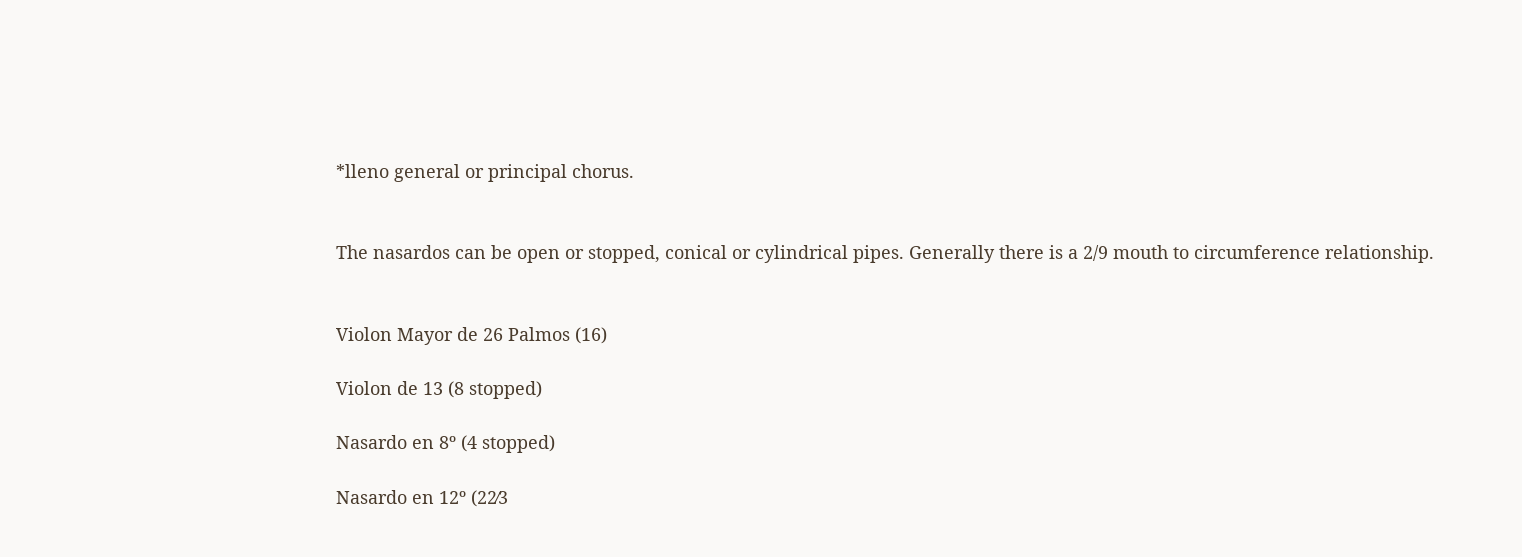*lleno general or principal chorus.


The nasardos can be open or stopped, conical or cylindrical pipes. Generally there is a 2/9 mouth to circumference relationship.


Violon Mayor de 26 Palmos (16)

Violon de 13 (8 stopped)

Nasardo en 8º (4 stopped)

Nasardo en 12º (22⁄3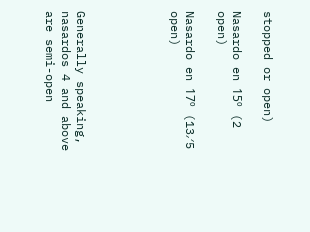stopped or open)

Nasardo en 15º (2 open)

Nasardo en 17º (13⁄5 open)





Generally speaking, nasardos 4 and above are semi-open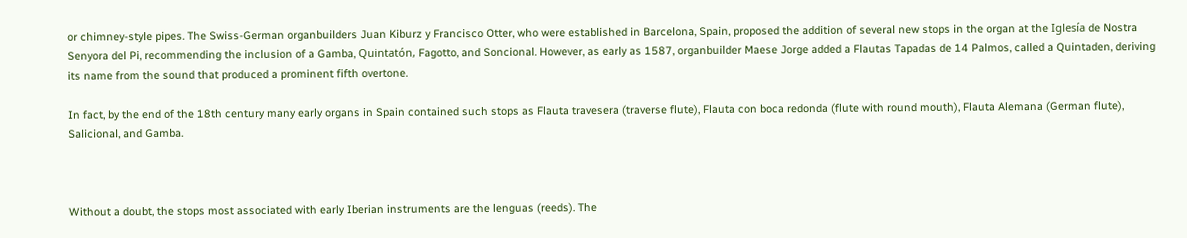or chimney-style pipes. The Swiss-German organbuilders Juan Kiburz y Francisco Otter, who were established in Barcelona, Spain, proposed the addition of several new stops in the organ at the Iglesía de Nostra Senyora del Pi, recommending the inclusion of a Gamba, Quintatón, Fagotto, and Soncional. However, as early as 1587, organbuilder Maese Jorge added a Flautas Tapadas de 14 Palmos, called a Quintaden, deriving its name from the sound that produced a prominent fifth overtone.

In fact, by the end of the 18th century many early organs in Spain contained such stops as Flauta travesera (traverse flute), Flauta con boca redonda (flute with round mouth), Flauta Alemana (German flute), Salicional, and Gamba.



Without a doubt, the stops most associated with early Iberian instruments are the lenguas (reeds). The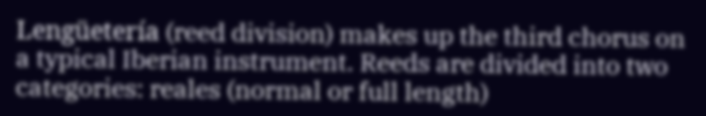Lengüetería (reed division) makes up the third chorus on a typical Iberian instrument. Reeds are divided into two categories: reales (normal or full length)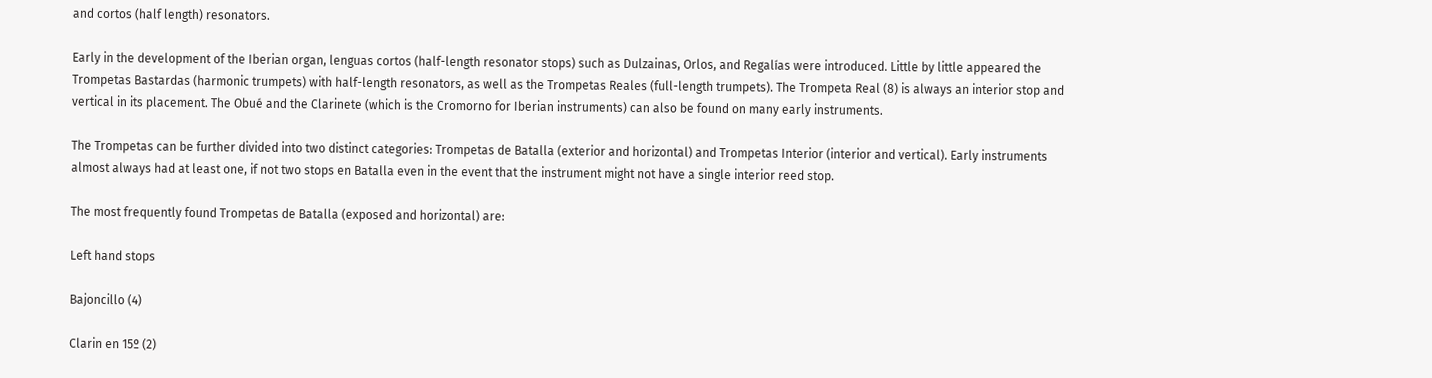and cortos (half length) resonators.

Early in the development of the Iberian organ, lenguas cortos (half-length resonator stops) such as Dulzainas, Orlos, and Regalías were introduced. Little by little appeared the Trompetas Bastardas (harmonic trumpets) with half-length resonators, as well as the Trompetas Reales (full-length trumpets). The Trompeta Real (8) is always an interior stop and vertical in its placement. The Obué and the Clarinete (which is the Cromorno for Iberian instruments) can also be found on many early instruments.

The Trompetas can be further divided into two distinct categories: Trompetas de Batalla (exterior and horizontal) and Trompetas Interior (interior and vertical). Early instruments almost always had at least one, if not two stops en Batalla even in the event that the instrument might not have a single interior reed stop.

The most frequently found Trompetas de Batalla (exposed and horizontal) are:

Left hand stops

Bajoncillo (4)

Clarin en 15º (2)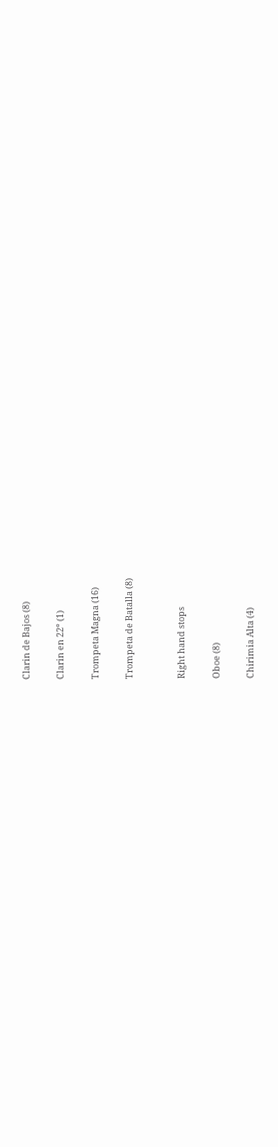Clarin de Bajos (8)

Clarin en 22º (1)

Trompeta Magna (16)

Trompeta de Batalla (8)


Right hand stops

Oboe (8)

Chirimia Alta (4)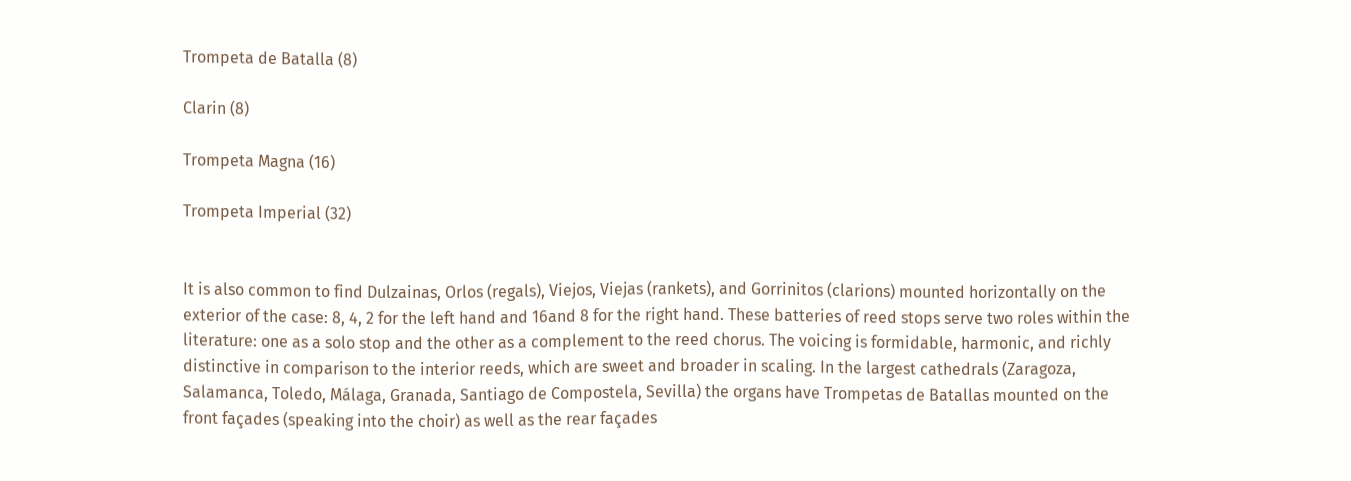Trompeta de Batalla (8)

Clarin (8)

Trompeta Magna (16)

Trompeta Imperial (32)


It is also common to find Dulzainas, Orlos (regals), Viejos, Viejas (rankets), and Gorrinitos (clarions) mounted horizontally on the exterior of the case: 8, 4, 2 for the left hand and 16and 8 for the right hand. These batteries of reed stops serve two roles within the literature: one as a solo stop and the other as a complement to the reed chorus. The voicing is formidable, harmonic, and richly distinctive in comparison to the interior reeds, which are sweet and broader in scaling. In the largest cathedrals (Zaragoza, Salamanca, Toledo, Málaga, Granada, Santiago de Compostela, Sevilla) the organs have Trompetas de Batallas mounted on the front façades (speaking into the choir) as well as the rear façades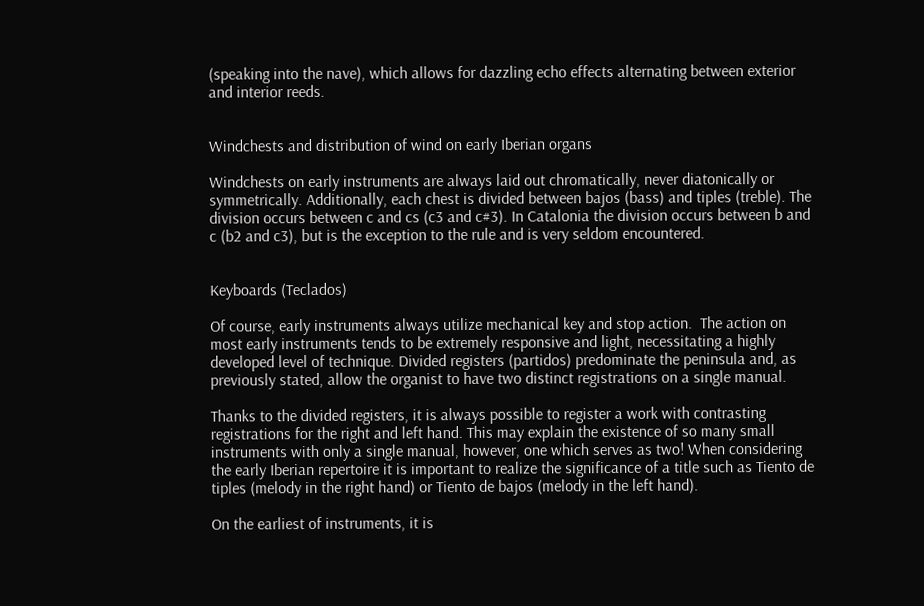(speaking into the nave), which allows for dazzling echo effects alternating between exterior and interior reeds.


Windchests and distribution of wind on early Iberian organs

Windchests on early instruments are always laid out chromatically, never diatonically or symmetrically. Additionally, each chest is divided between bajos (bass) and tiples (treble). The division occurs between c and cs (c3 and c#3). In Catalonia the division occurs between b and c (b2 and c3), but is the exception to the rule and is very seldom encountered.


Keyboards (Teclados)

Of course, early instruments always utilize mechanical key and stop action.  The action on most early instruments tends to be extremely responsive and light, necessitating a highly developed level of technique. Divided registers (partidos) predominate the peninsula and, as previously stated, allow the organist to have two distinct registrations on a single manual.

Thanks to the divided registers, it is always possible to register a work with contrasting registrations for the right and left hand. This may explain the existence of so many small instruments with only a single manual, however, one which serves as two! When considering the early Iberian repertoire it is important to realize the significance of a title such as Tiento de tiples (melody in the right hand) or Tiento de bajos (melody in the left hand).

On the earliest of instruments, it is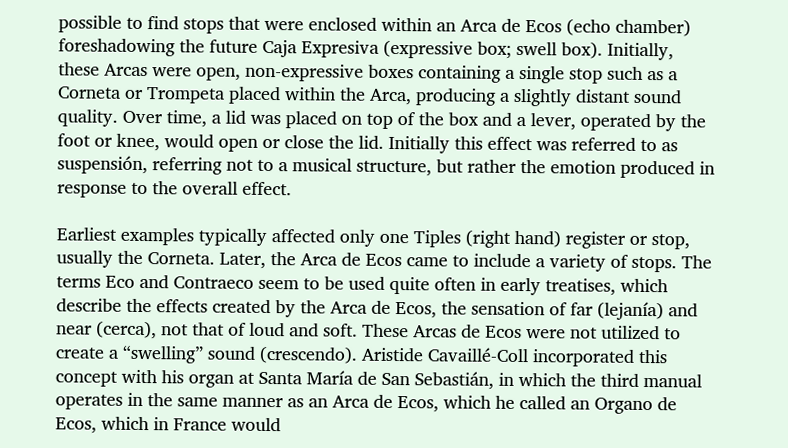possible to find stops that were enclosed within an Arca de Ecos (echo chamber) foreshadowing the future Caja Expresiva (expressive box; swell box). Initially, these Arcas were open, non-expressive boxes containing a single stop such as a Corneta or Trompeta placed within the Arca, producing a slightly distant sound quality. Over time, a lid was placed on top of the box and a lever, operated by the foot or knee, would open or close the lid. Initially this effect was referred to as suspensión, referring not to a musical structure, but rather the emotion produced in response to the overall effect.

Earliest examples typically affected only one Tiples (right hand) register or stop, usually the Corneta. Later, the Arca de Ecos came to include a variety of stops. The terms Eco and Contraeco seem to be used quite often in early treatises, which describe the effects created by the Arca de Ecos, the sensation of far (lejanía) and near (cerca), not that of loud and soft. These Arcas de Ecos were not utilized to create a “swelling” sound (crescendo). Aristide Cavaillé-Coll incorporated this concept with his organ at Santa María de San Sebastián, in which the third manual operates in the same manner as an Arca de Ecos, which he called an Organo de Ecos, which in France would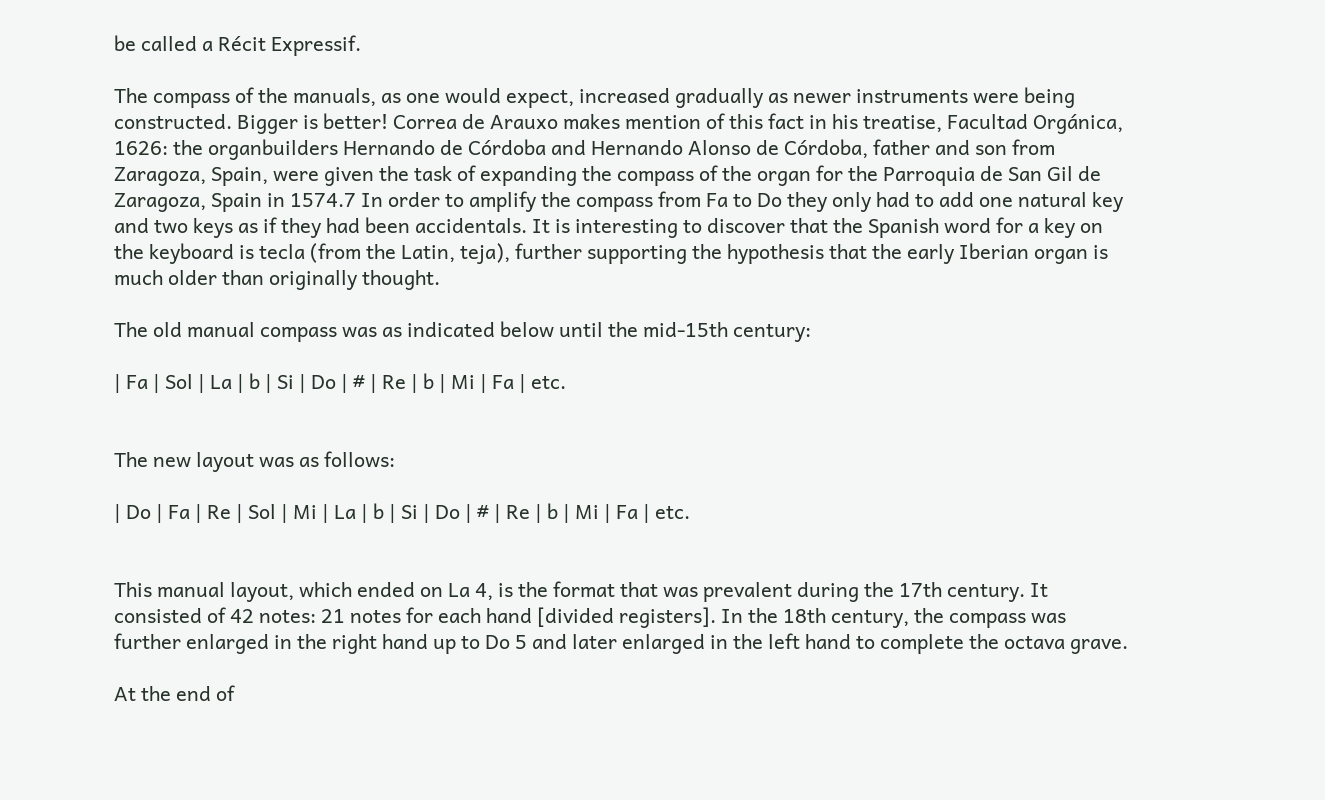be called a Récit Expressif.

The compass of the manuals, as one would expect, increased gradually as newer instruments were being constructed. Bigger is better! Correa de Arauxo makes mention of this fact in his treatise, Facultad Orgánica, 1626: the organbuilders Hernando de Córdoba and Hernando Alonso de Córdoba, father and son from Zaragoza, Spain, were given the task of expanding the compass of the organ for the Parroquia de San Gil de Zaragoza, Spain in 1574.7 In order to amplify the compass from Fa to Do they only had to add one natural key and two keys as if they had been accidentals. It is interesting to discover that the Spanish word for a key on the keyboard is tecla (from the Latin, teja), further supporting the hypothesis that the early Iberian organ is much older than originally thought.

The old manual compass was as indicated below until the mid-15th century:

| Fa | Sol | La | b | Si | Do | # | Re | b | Mi | Fa | etc.


The new layout was as follows:

| Do | Fa | Re | Sol | Mi | La | b | Si | Do | # | Re | b | Mi | Fa | etc.


This manual layout, which ended on La 4, is the format that was prevalent during the 17th century. It consisted of 42 notes: 21 notes for each hand [divided registers]. In the 18th century, the compass was further enlarged in the right hand up to Do 5 and later enlarged in the left hand to complete the octava grave.

At the end of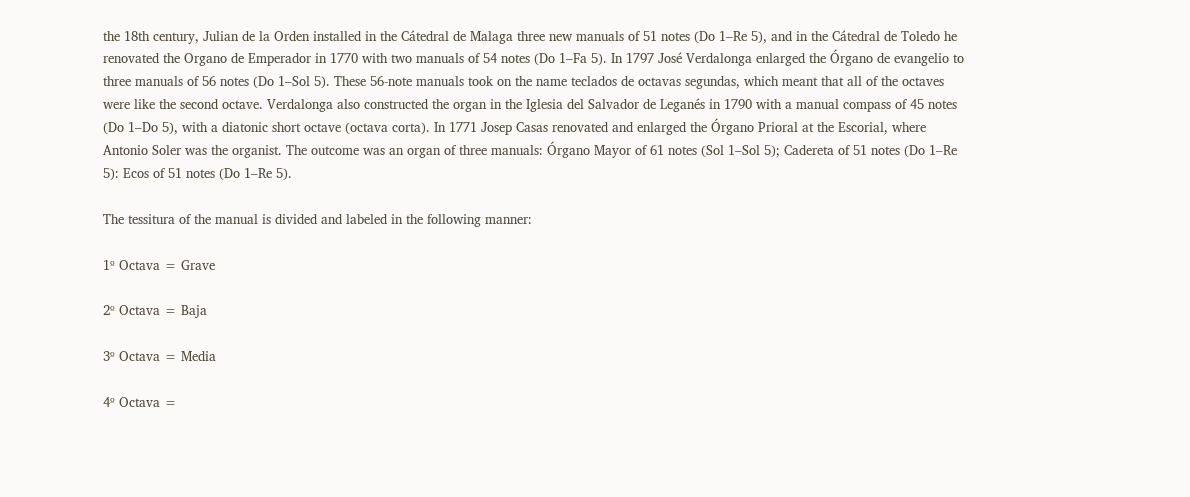the 18th century, Julian de la Orden installed in the Cátedral de Malaga three new manuals of 51 notes (Do 1–Re 5), and in the Cátedral de Toledo he renovated the Organo de Emperador in 1770 with two manuals of 54 notes (Do 1–Fa 5). In 1797 José Verdalonga enlarged the Órgano de evangelio to three manuals of 56 notes (Do 1–Sol 5). These 56-note manuals took on the name teclados de octavas segundas, which meant that all of the octaves were like the second octave. Verdalonga also constructed the organ in the Iglesia del Salvador de Leganés in 1790 with a manual compass of 45 notes (Do 1–Do 5), with a diatonic short octave (octava corta). In 1771 Josep Casas renovated and enlarged the Órgano Prioral at the Escorial, where Antonio Soler was the organist. The outcome was an organ of three manuals: Órgano Mayor of 61 notes (Sol 1–Sol 5); Cadereta of 51 notes (Do 1–Re 5): Ecos of 51 notes (Do 1–Re 5).

The tessitura of the manual is divided and labeled in the following manner:

1º Octava = Grave

2º Octava = Baja

3º Octava = Media

4º Octava =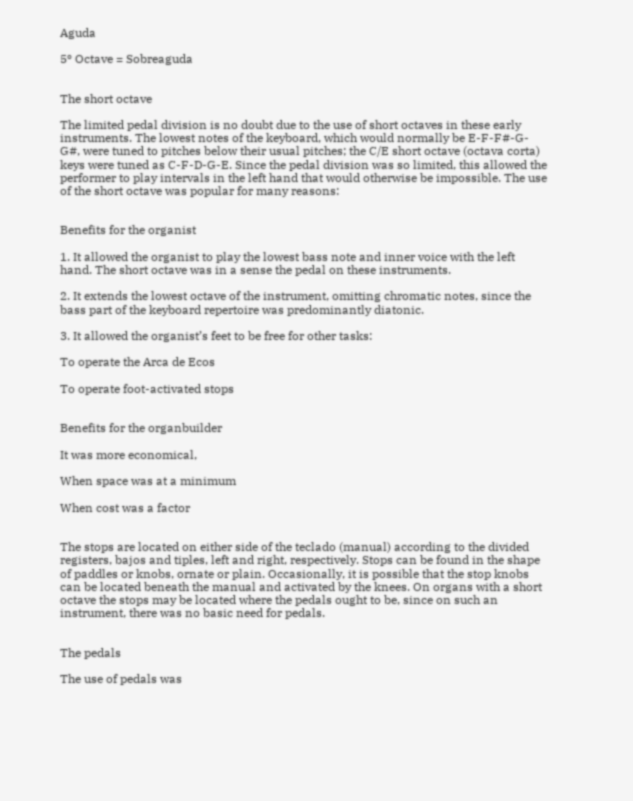Aguda

5º Octave = Sobreaguda


The short octave

The limited pedal division is no doubt due to the use of short octaves in these early instruments. The lowest notes of the keyboard, which would normally be E-F-F#-G-G#, were tuned to pitches below their usual pitches; the C/E short octave (octava corta) keys were tuned as C-F-D-G-E. Since the pedal division was so limited, this allowed the performer to play intervals in the left hand that would otherwise be impossible. The use of the short octave was popular for many reasons:


Benefits for the organist

1. It allowed the organist to play the lowest bass note and inner voice with the left hand. The short octave was in a sense the pedal on these instruments.

2. It extends the lowest octave of the instrument, omitting chromatic notes, since the bass part of the keyboard repertoire was predominantly diatonic.

3. It allowed the organist’s feet to be free for other tasks:

To operate the Arca de Ecos

To operate foot-activated stops


Benefits for the organbuilder

It was more economical,

When space was at a minimum

When cost was a factor


The stops are located on either side of the teclado (manual) according to the divided registers, bajos and tiples, left and right, respectively. Stops can be found in the shape of paddles or knobs, ornate or plain. Occasionally, it is possible that the stop knobs can be located beneath the manual and activated by the knees. On organs with a short octave the stops may be located where the pedals ought to be, since on such an instrument, there was no basic need for pedals.


The pedals

The use of pedals was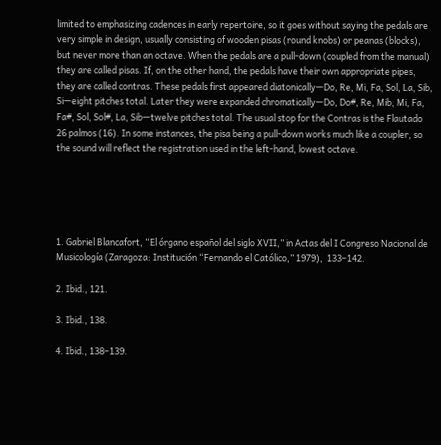limited to emphasizing cadences in early repertoire, so it goes without saying the pedals are very simple in design, usually consisting of wooden pisas (round knobs) or peanas (blocks), but never more than an octave. When the pedals are a pull-down (coupled from the manual) they are called pisas. If, on the other hand, the pedals have their own appropriate pipes, they are called contras. These pedals first appeared diatonically—Do, Re, Mi, Fa, Sol, La, Sib, Si—eight pitches total. Later they were expanded chromatically—Do, Do#, Re, Mib, Mi, Fa, Fa#, Sol, Sol#, La, Sib—twelve pitches total. The usual stop for the Contras is the Flautado 26 palmos (16). In some instances, the pisa being a pull-down works much like a coupler, so the sound will reflect the registration used in the left-hand, lowest octave.





1. Gabriel Blancafort, “El órgano español del siglo XVII,” in Actas del I Congreso Nacional de Musicología (Zaragoza: Institución “Fernando el Católico,” 1979),  133–142.

2. Ibid., 121.

3. Ibid., 138.

4. Ibid., 138–139.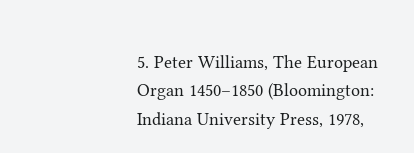5. Peter Williams, The European Organ 1450–1850 (Bloomington: Indiana University Press, 1978,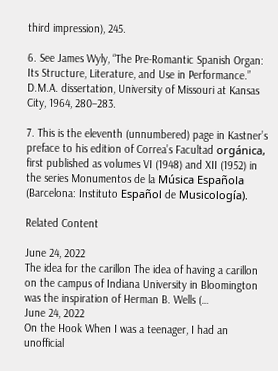third impression), 245.

6. See James Wyly, “The Pre-Romantic Spanish Organ: Its Structure, Literature, and Use in Performance.” D.M.A. dissertation, University of Missouri at Kansas City, 1964, 280–283.

7. This is the eleventh (unnumbered) page in Kastner’s preface to his edition of Correa’s Facultad orgánica, first published as volumes VI (1948) and XII (1952) in the series Monumentos de la Música Española (Barcelona: Instituto Español de Musicología).

Related Content

June 24, 2022
The idea for the carillon The idea of having a carillon on the campus of Indiana University in Bloomington was the inspiration of Herman B. Wells (…
June 24, 2022
On the Hook When I was a teenager, I had an unofficial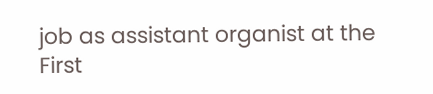job as assistant organist at the First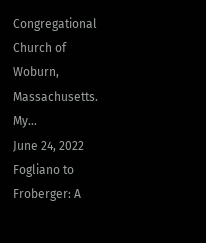Congregational Church of Woburn, Massachusetts. My…
June 24, 2022
Fogliano to Froberger: A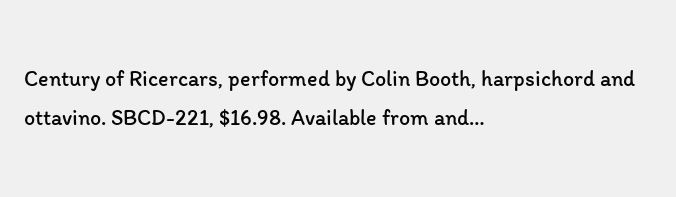Century of Ricercars, performed by Colin Booth, harpsichord and ottavino. SBCD-221, $16.98. Available from and…